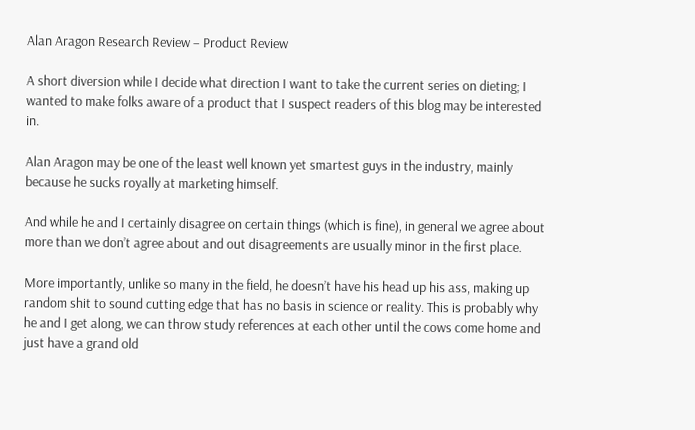Alan Aragon Research Review – Product Review

A short diversion while I decide what direction I want to take the current series on dieting; I wanted to make folks aware of a product that I suspect readers of this blog may be interested in.

Alan Aragon may be one of the least well known yet smartest guys in the industry, mainly because he sucks royally at marketing himself.

And while he and I certainly disagree on certain things (which is fine), in general we agree about more than we don’t agree about and out disagreements are usually minor in the first place.

More importantly, unlike so many in the field, he doesn’t have his head up his ass, making up random shit to sound cutting edge that has no basis in science or reality. This is probably why he and I get along, we can throw study references at each other until the cows come home and just have a grand old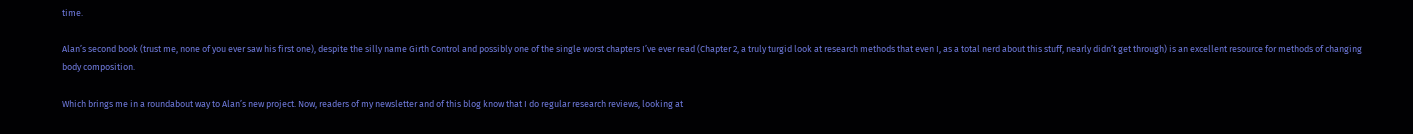time.

Alan’s second book (trust me, none of you ever saw his first one), despite the silly name Girth Control and possibly one of the single worst chapters I’ve ever read (Chapter 2, a truly turgid look at research methods that even I, as a total nerd about this stuff, nearly didn’t get through) is an excellent resource for methods of changing body composition.

Which brings me in a roundabout way to Alan’s new project. Now, readers of my newsletter and of this blog know that I do regular research reviews, looking at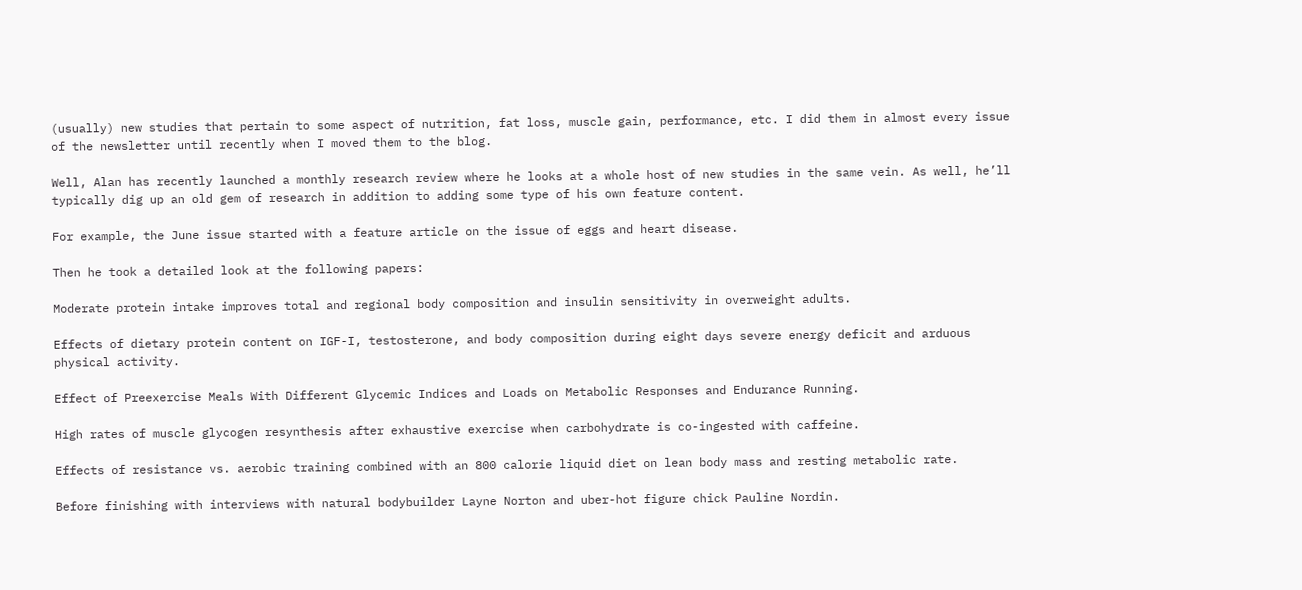(usually) new studies that pertain to some aspect of nutrition, fat loss, muscle gain, performance, etc. I did them in almost every issue of the newsletter until recently when I moved them to the blog.

Well, Alan has recently launched a monthly research review where he looks at a whole host of new studies in the same vein. As well, he’ll typically dig up an old gem of research in addition to adding some type of his own feature content.

For example, the June issue started with a feature article on the issue of eggs and heart disease.

Then he took a detailed look at the following papers:

Moderate protein intake improves total and regional body composition and insulin sensitivity in overweight adults.

Effects of dietary protein content on IGF-I, testosterone, and body composition during eight days severe energy deficit and arduous physical activity.

Effect of Preexercise Meals With Different Glycemic Indices and Loads on Metabolic Responses and Endurance Running.

High rates of muscle glycogen resynthesis after exhaustive exercise when carbohydrate is co-ingested with caffeine.

Effects of resistance vs. aerobic training combined with an 800 calorie liquid diet on lean body mass and resting metabolic rate.

Before finishing with interviews with natural bodybuilder Layne Norton and uber-hot figure chick Pauline Nordin.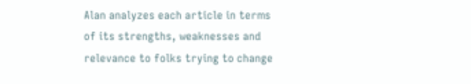Alan analyzes each article in terms of its strengths, weaknesses and relevance to folks trying to change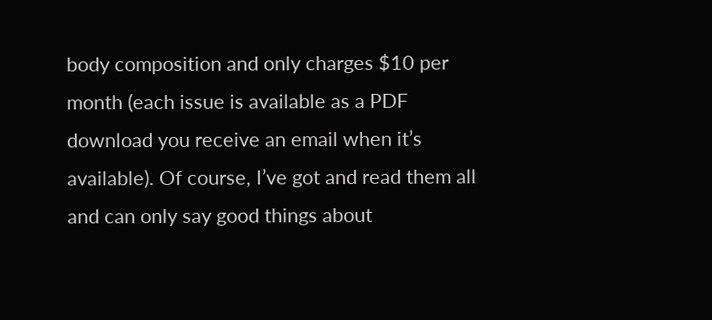body composition and only charges $10 per month (each issue is available as a PDF download you receive an email when it’s available). Of course, I’ve got and read them all and can only say good things about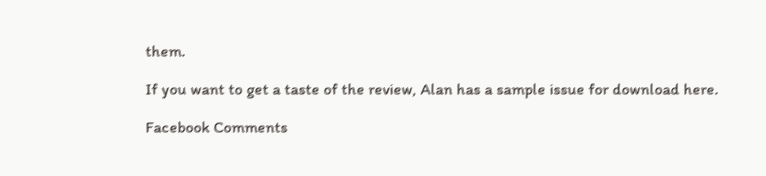them.

If you want to get a taste of the review, Alan has a sample issue for download here.

Facebook Comments